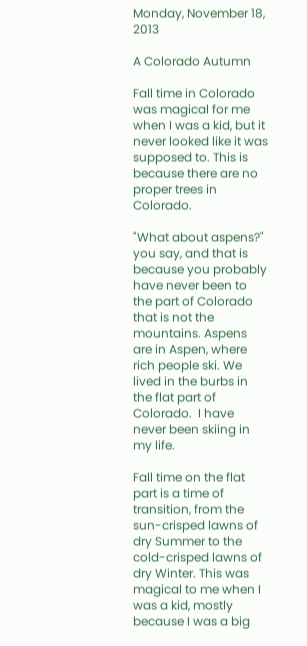Monday, November 18, 2013

A Colorado Autumn

Fall time in Colorado was magical for me when I was a kid, but it never looked like it was supposed to. This is because there are no proper trees in Colorado.

"What about aspens?" you say, and that is because you probably have never been to the part of Colorado that is not the mountains. Aspens are in Aspen, where rich people ski. We lived in the burbs in the flat part of Colorado.  I have never been skiing in my life.

Fall time on the flat part is a time of transition, from the sun-crisped lawns of dry Summer to the cold-crisped lawns of dry Winter. This was magical to me when I was a kid, mostly because I was a big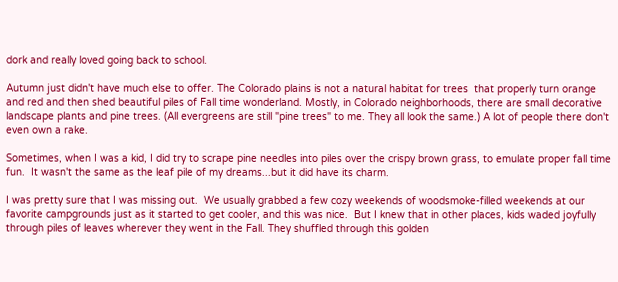dork and really loved going back to school.

Autumn just didn't have much else to offer. The Colorado plains is not a natural habitat for trees  that properly turn orange and red and then shed beautiful piles of Fall time wonderland. Mostly, in Colorado neighborhoods, there are small decorative landscape plants and pine trees. (All evergreens are still "pine trees" to me. They all look the same.) A lot of people there don't even own a rake.

Sometimes, when I was a kid, I did try to scrape pine needles into piles over the crispy brown grass, to emulate proper fall time fun.  It wasn't the same as the leaf pile of my dreams...but it did have its charm.

I was pretty sure that I was missing out.  We usually grabbed a few cozy weekends of woodsmoke-filled weekends at our favorite campgrounds just as it started to get cooler, and this was nice.  But I knew that in other places, kids waded joyfully through piles of leaves wherever they went in the Fall. They shuffled through this golden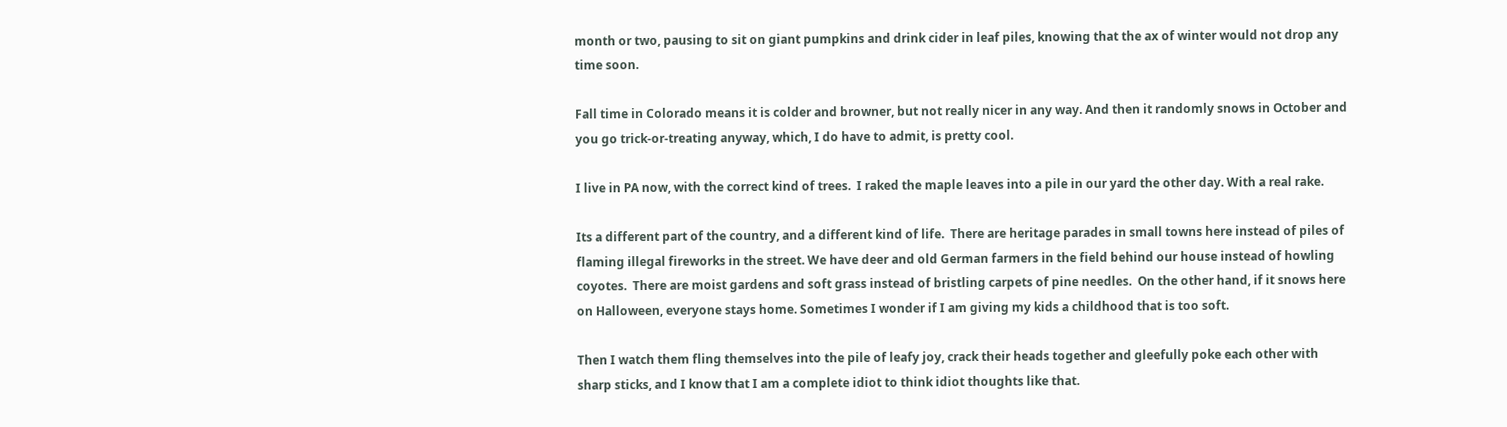month or two, pausing to sit on giant pumpkins and drink cider in leaf piles, knowing that the ax of winter would not drop any time soon.

Fall time in Colorado means it is colder and browner, but not really nicer in any way. And then it randomly snows in October and you go trick-or-treating anyway, which, I do have to admit, is pretty cool.

I live in PA now, with the correct kind of trees.  I raked the maple leaves into a pile in our yard the other day. With a real rake.

Its a different part of the country, and a different kind of life.  There are heritage parades in small towns here instead of piles of flaming illegal fireworks in the street. We have deer and old German farmers in the field behind our house instead of howling coyotes.  There are moist gardens and soft grass instead of bristling carpets of pine needles.  On the other hand, if it snows here on Halloween, everyone stays home. Sometimes I wonder if I am giving my kids a childhood that is too soft.

Then I watch them fling themselves into the pile of leafy joy, crack their heads together and gleefully poke each other with sharp sticks, and I know that I am a complete idiot to think idiot thoughts like that.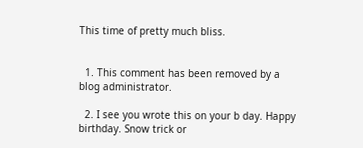This time of pretty much bliss.


  1. This comment has been removed by a blog administrator.

  2. I see you wrote this on your b day. Happy birthday. Snow trick or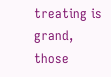treating is grand, those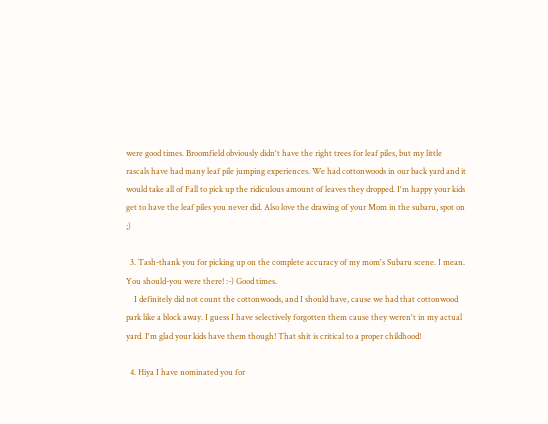were good times. Broomfield obviously didn't have the right trees for leaf piles, but my little rascals have had many leaf pile jumping experiences. We had cottonwoods in our back yard and it would take all of Fall to pick up the ridiculous amount of leaves they dropped. I'm happy your kids get to have the leaf piles you never did. Also love the drawing of your Mom in the subaru, spot on ;)

  3. Tash-thank you for picking up on the complete accuracy of my mom's Subaru scene. I mean. You should-you were there! :-) Good times.
    I definitely did not count the cottonwoods, and I should have, cause we had that cottonwood park like a block away. I guess I have selectively forgotten them cause they weren't in my actual yard. I'm glad your kids have them though! That shit is critical to a proper childhood!

  4. Hiya I have nominated you for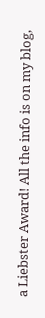a Liebster Award! All the info is on my blog,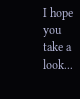I hope you take a look...